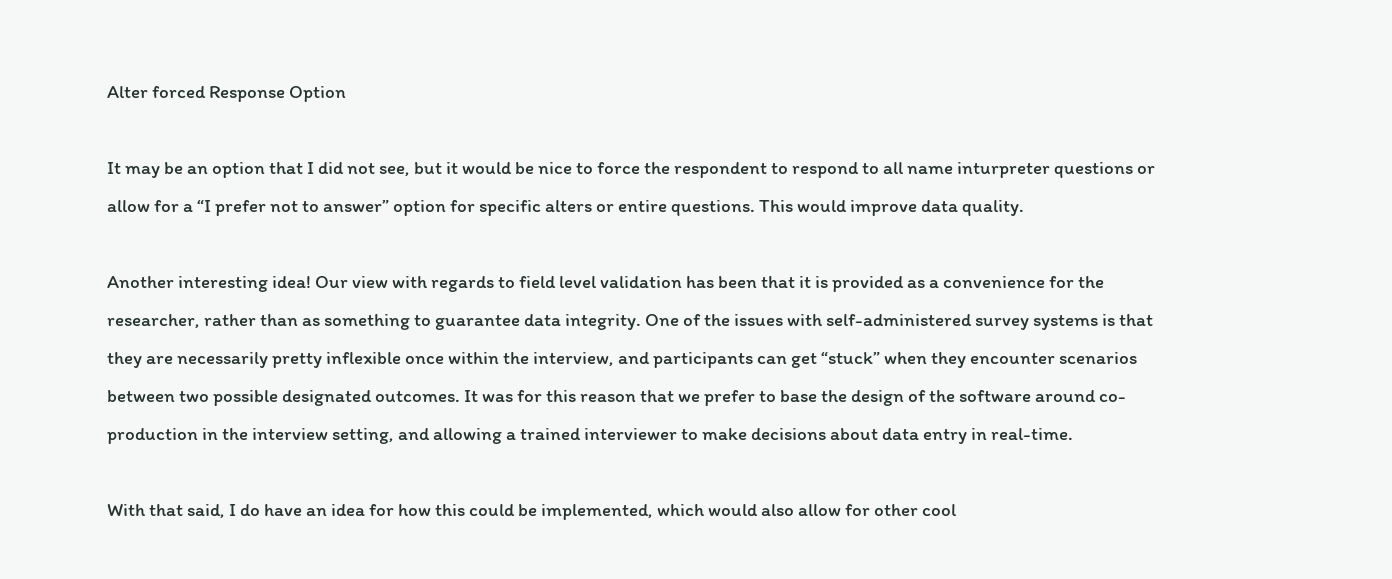Alter forced Response Option

It may be an option that I did not see, but it would be nice to force the respondent to respond to all name inturpreter questions or allow for a “I prefer not to answer” option for specific alters or entire questions. This would improve data quality.

Another interesting idea! Our view with regards to field level validation has been that it is provided as a convenience for the researcher, rather than as something to guarantee data integrity. One of the issues with self-administered survey systems is that they are necessarily pretty inflexible once within the interview, and participants can get “stuck” when they encounter scenarios between two possible designated outcomes. It was for this reason that we prefer to base the design of the software around co-production in the interview setting, and allowing a trained interviewer to make decisions about data entry in real-time.

With that said, I do have an idea for how this could be implemented, which would also allow for other cool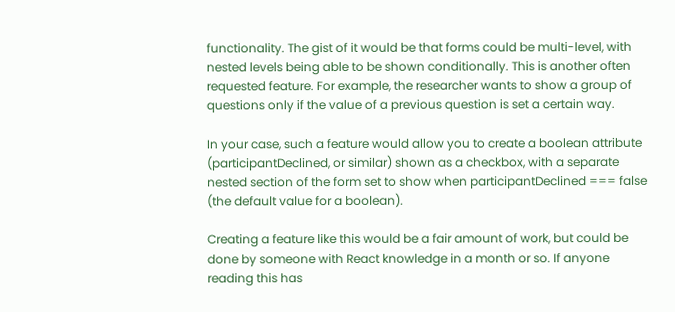functionality. The gist of it would be that forms could be multi-level, with nested levels being able to be shown conditionally. This is another often requested feature. For example, the researcher wants to show a group of questions only if the value of a previous question is set a certain way.

In your case, such a feature would allow you to create a boolean attribute (participantDeclined, or similar) shown as a checkbox, with a separate nested section of the form set to show when participantDeclined === false (the default value for a boolean).

Creating a feature like this would be a fair amount of work, but could be done by someone with React knowledge in a month or so. If anyone reading this has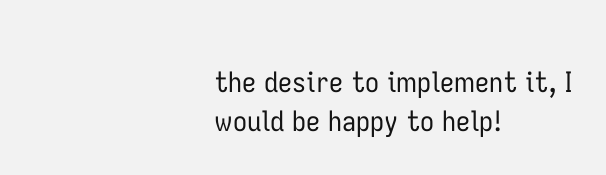the desire to implement it, I would be happy to help!